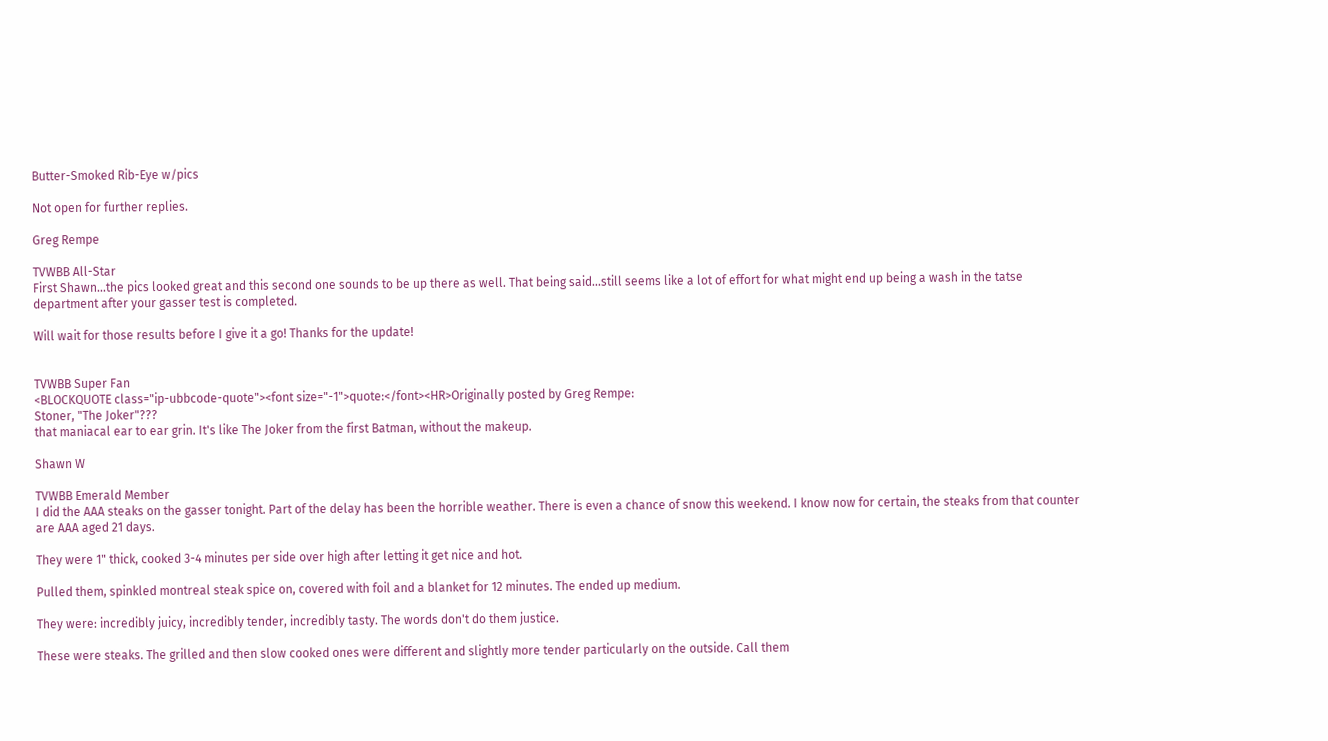Butter-Smoked Rib-Eye w/pics

Not open for further replies.

Greg Rempe

TVWBB All-Star
First Shawn...the pics looked great and this second one sounds to be up there as well. That being said...still seems like a lot of effort for what might end up being a wash in the tatse department after your gasser test is completed.

Will wait for those results before I give it a go! Thanks for the update!


TVWBB Super Fan
<BLOCKQUOTE class="ip-ubbcode-quote"><font size="-1">quote:</font><HR>Originally posted by Greg Rempe:
Stoner, "The Joker"???
that maniacal ear to ear grin. It's like The Joker from the first Batman, without the makeup.

Shawn W

TVWBB Emerald Member
I did the AAA steaks on the gasser tonight. Part of the delay has been the horrible weather. There is even a chance of snow this weekend. I know now for certain, the steaks from that counter are AAA aged 21 days.

They were 1" thick, cooked 3-4 minutes per side over high after letting it get nice and hot.

Pulled them, spinkled montreal steak spice on, covered with foil and a blanket for 12 minutes. The ended up medium.

They were: incredibly juicy, incredibly tender, incredibly tasty. The words don't do them justice.

These were steaks. The grilled and then slow cooked ones were different and slightly more tender particularly on the outside. Call them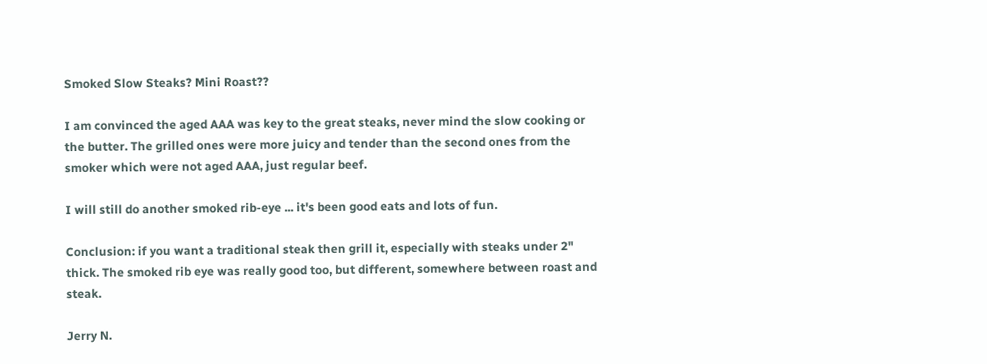Smoked Slow Steaks? Mini Roast??

I am convinced the aged AAA was key to the great steaks, never mind the slow cooking or the butter. The grilled ones were more juicy and tender than the second ones from the smoker which were not aged AAA, just regular beef.

I will still do another smoked rib-eye ... it's been good eats and lots of fun.

Conclusion: if you want a traditional steak then grill it, especially with steaks under 2" thick. The smoked rib eye was really good too, but different, somewhere between roast and steak.

Jerry N.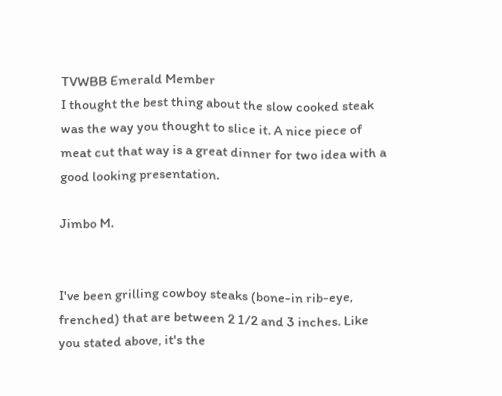TVWBB Emerald Member
I thought the best thing about the slow cooked steak was the way you thought to slice it. A nice piece of meat cut that way is a great dinner for two idea with a good looking presentation.

Jimbo M.


I've been grilling cowboy steaks (bone-in rib-eye, frenched) that are between 2 1/2 and 3 inches. Like you stated above, it's the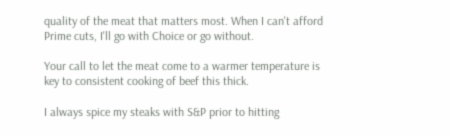quality of the meat that matters most. When I can't afford Prime cuts, I'll go with Choice or go without.

Your call to let the meat come to a warmer temperature is key to consistent cooking of beef this thick.

I always spice my steaks with S&P prior to hitting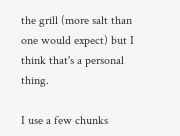the grill (more salt than one would expect) but I think that's a personal thing.

I use a few chunks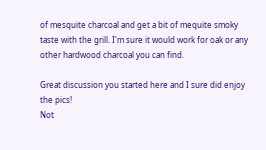of mesquite charcoal and get a bit of mequite smoky taste with the grill. I'm sure it would work for oak or any other hardwood charcoal you can find.

Great discussion you started here and I sure did enjoy the pics!
Not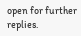open for further replies.